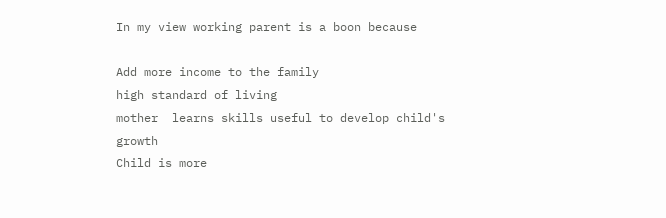In my view working parent is a boon because

Add more income to the family
high standard of living
mother  learns skills useful to develop child's growth
Child is more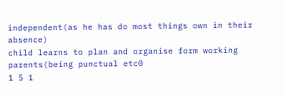independent(as he has do most things own in their absence)
child learns to plan and organise form working parents(being punctual etc0
1 5 1